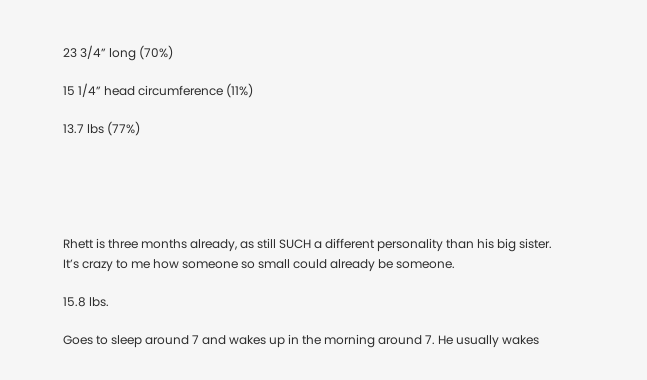23 3/4” long (70%)

15 1/4” head circumference (11%)

13.7 lbs (77%)





Rhett is three months already, as still SUCH a different personality than his big sister. It’s crazy to me how someone so small could already be someone.

15.8 lbs.

Goes to sleep around 7 and wakes up in the morning around 7. He usually wakes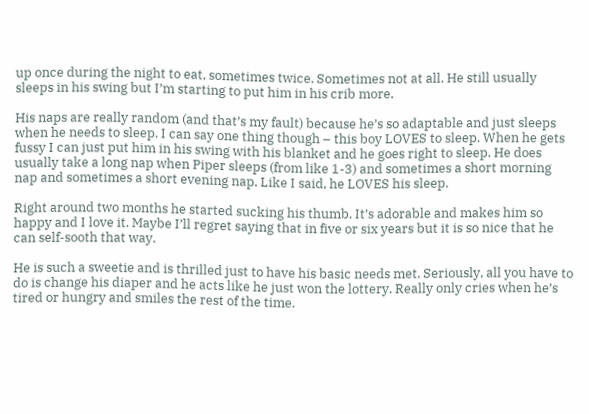up once during the night to eat, sometimes twice. Sometimes not at all. He still usually sleeps in his swing but I’m starting to put him in his crib more.

His naps are really random (and that’s my fault) because he’s so adaptable and just sleeps when he needs to sleep. I can say one thing though – this boy LOVES to sleep. When he gets fussy I can just put him in his swing with his blanket and he goes right to sleep. He does usually take a long nap when Piper sleeps (from like 1-3) and sometimes a short morning nap and sometimes a short evening nap. Like I said, he LOVES his sleep.

Right around two months he started sucking his thumb. It’s adorable and makes him so happy and I love it. Maybe I’ll regret saying that in five or six years but it is so nice that he can self-sooth that way.

He is such a sweetie and is thrilled just to have his basic needs met. Seriously, all you have to do is change his diaper and he acts like he just won the lottery. Really only cries when he’s tired or hungry and smiles the rest of the time.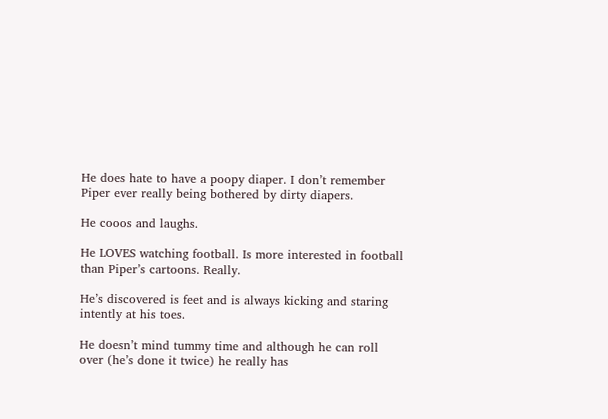He does hate to have a poopy diaper. I don’t remember Piper ever really being bothered by dirty diapers.

He cooos and laughs.

He LOVES watching football. Is more interested in football than Piper’s cartoons. Really.

He’s discovered is feet and is always kicking and staring intently at his toes.

He doesn’t mind tummy time and although he can roll over (he’s done it twice) he really has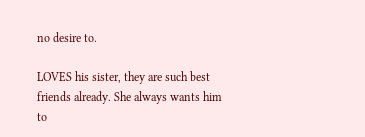no desire to.

LOVES his sister, they are such best friends already. She always wants him to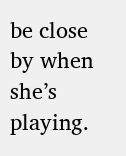be close by when she’s playing.